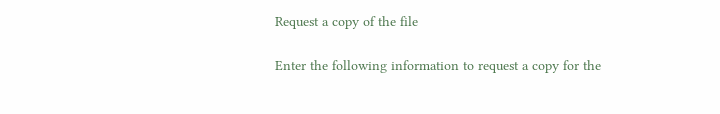Request a copy of the file

Enter the following information to request a copy for the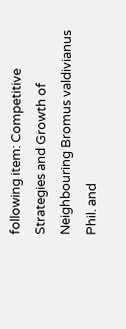following item: Competitive Strategies and Growth of Neighbouring Bromus valdivianus Phil. and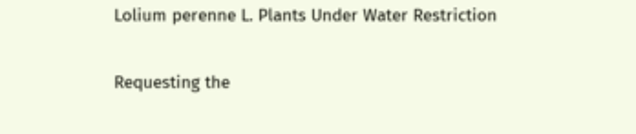Lolium perenne L. Plants Under Water Restriction

Requesting the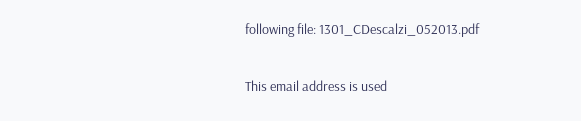following file: 1301_CDescalzi_052013.pdf

This email address is used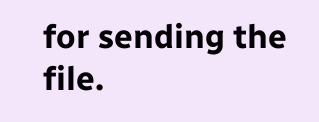for sending the file.